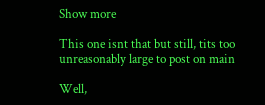Show more

This one isnt that but still, tits too unreasonably large to post on main

Well,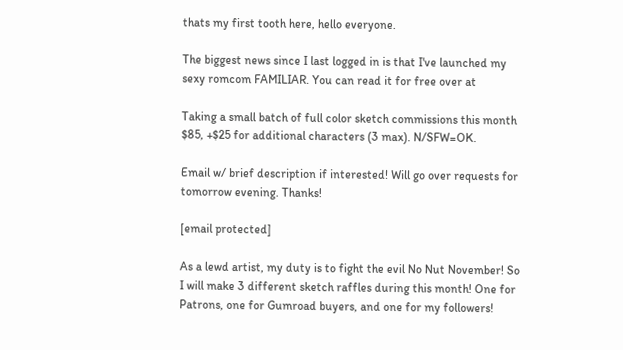thats my first tooth here, hello everyone.

The biggest news since I last logged in is that I've launched my sexy romcom FAMILIAR. You can read it for free over at

Taking a small batch of full color sketch commissions this month $85, +$25 for additional characters (3 max). N/SFW=OK.

Email w/ brief description if interested! Will go over requests for tomorrow evening. Thanks!

[email protected]

As a lewd artist, my duty is to fight the evil No Nut November! So I will make 3 different sketch raffles during this month! One for Patrons, one for Gumroad buyers, and one for my followers!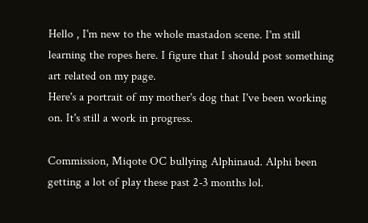Hello , I'm new to the whole mastadon scene. I'm still learning the ropes here. I figure that I should post something art related on my page.
Here's a portrait of my mother's dog that I've been working on. It's still a work in progress.

Commission, Miqote OC bullying Alphinaud. Alphi been getting a lot of play these past 2-3 months lol.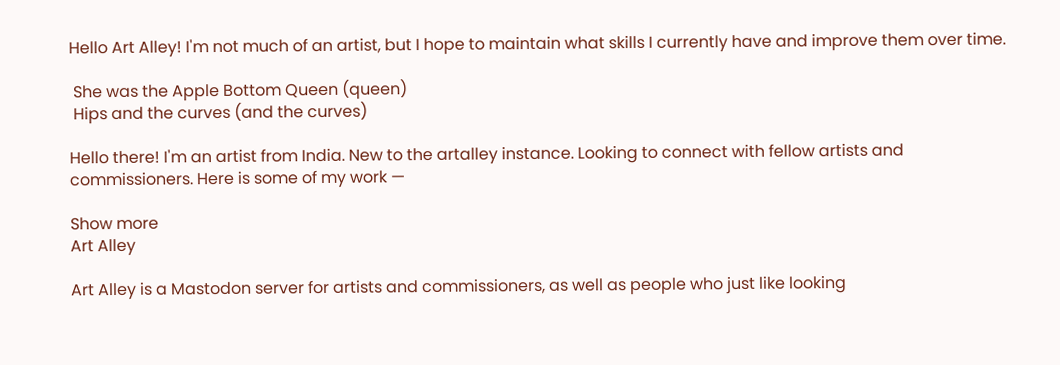Hello Art Alley! I'm not much of an artist, but I hope to maintain what skills I currently have and improve them over time.

 She was the Apple Bottom Queen (queen)
 Hips and the curves (and the curves)

Hello there! I'm an artist from India. New to the artalley instance. Looking to connect with fellow artists and commissioners. Here is some of my work —

Show more
Art Alley

Art Alley is a Mastodon server for artists and commissioners, as well as people who just like looking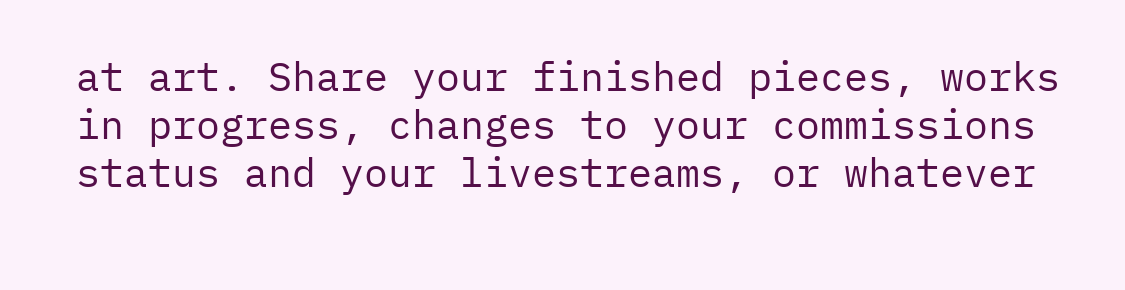at art. Share your finished pieces, works in progress, changes to your commissions status and your livestreams, or whatever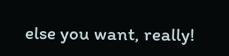else you want, really!